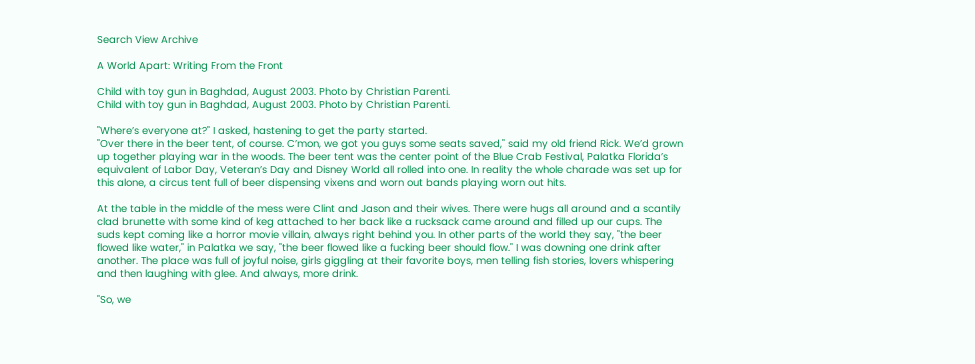Search View Archive

A World Apart: Writing From the Front

Child with toy gun in Baghdad, August 2003. Photo by Christian Parenti.
Child with toy gun in Baghdad, August 2003. Photo by Christian Parenti.

"Where’s everyone at?" I asked, hastening to get the party started.
"Over there in the beer tent, of course. C’mon, we got you guys some seats saved," said my old friend Rick. We’d grown up together playing war in the woods. The beer tent was the center point of the Blue Crab Festival, Palatka Florida’s equivalent of Labor Day, Veteran’s Day and Disney World all rolled into one. In reality the whole charade was set up for this alone, a circus tent full of beer dispensing vixens and worn out bands playing worn out hits.

At the table in the middle of the mess were Clint and Jason and their wives. There were hugs all around and a scantily clad brunette with some kind of keg attached to her back like a rucksack came around and filled up our cups. The suds kept coming like a horror movie villain, always right behind you. In other parts of the world they say, "the beer flowed like water," in Palatka we say, "the beer flowed like a fucking beer should flow." I was downing one drink after another. The place was full of joyful noise, girls giggling at their favorite boys, men telling fish stories, lovers whispering and then laughing with glee. And always, more drink.

"So, we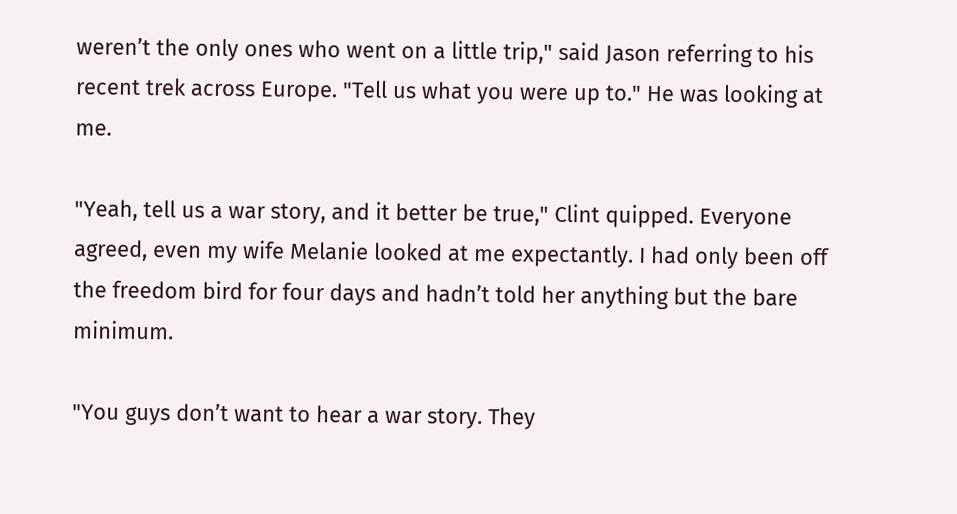weren’t the only ones who went on a little trip," said Jason referring to his recent trek across Europe. "Tell us what you were up to." He was looking at me.

"Yeah, tell us a war story, and it better be true," Clint quipped. Everyone agreed, even my wife Melanie looked at me expectantly. I had only been off the freedom bird for four days and hadn’t told her anything but the bare minimum.

"You guys don’t want to hear a war story. They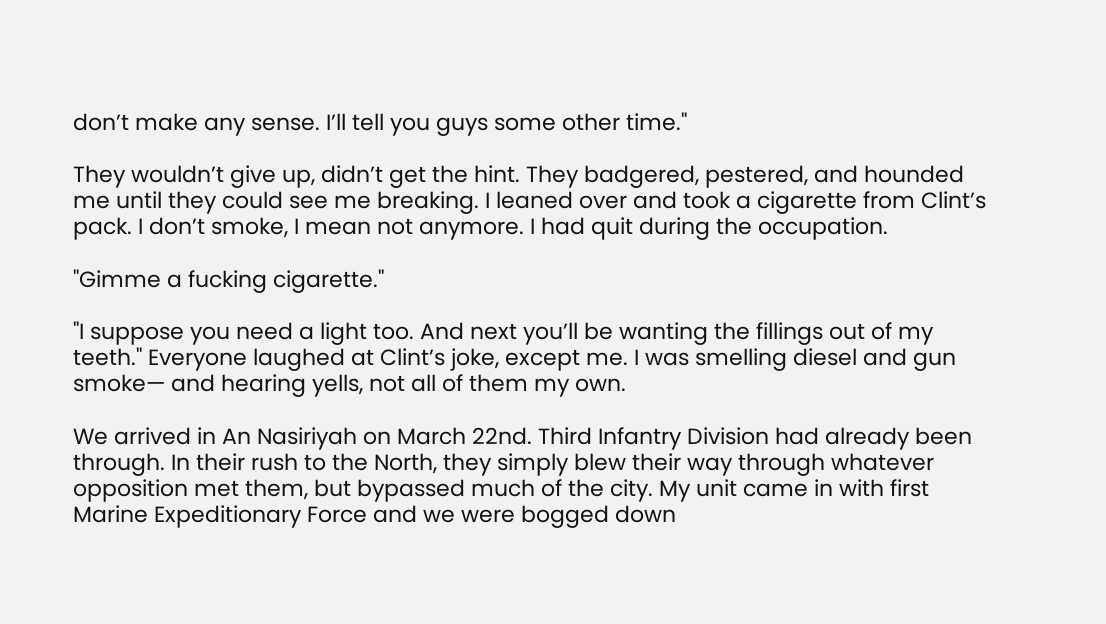don’t make any sense. I’ll tell you guys some other time."

They wouldn’t give up, didn’t get the hint. They badgered, pestered, and hounded me until they could see me breaking. I leaned over and took a cigarette from Clint’s pack. I don’t smoke, I mean not anymore. I had quit during the occupation.

"Gimme a fucking cigarette."

"I suppose you need a light too. And next you’ll be wanting the fillings out of my teeth." Everyone laughed at Clint’s joke, except me. I was smelling diesel and gun smoke— and hearing yells, not all of them my own.

We arrived in An Nasiriyah on March 22nd. Third Infantry Division had already been through. In their rush to the North, they simply blew their way through whatever opposition met them, but bypassed much of the city. My unit came in with first Marine Expeditionary Force and we were bogged down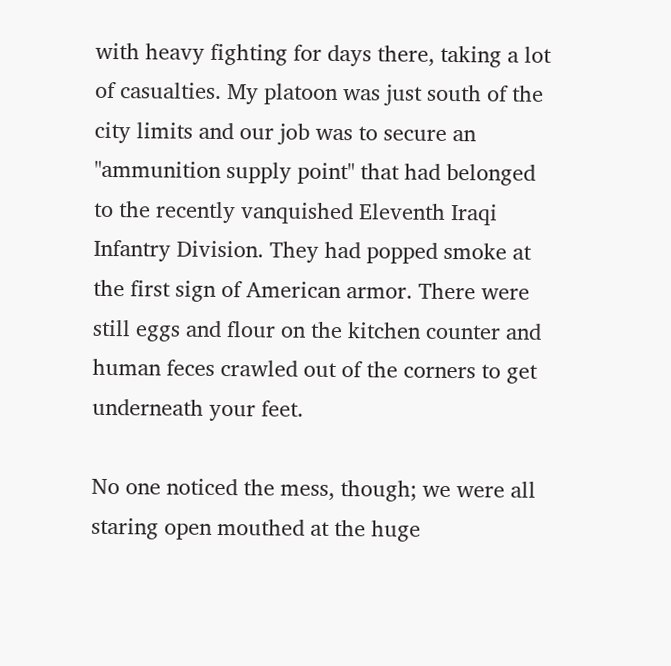with heavy fighting for days there, taking a lot of casualties. My platoon was just south of the city limits and our job was to secure an "ammunition supply point" that had belonged to the recently vanquished Eleventh Iraqi Infantry Division. They had popped smoke at the first sign of American armor. There were still eggs and flour on the kitchen counter and human feces crawled out of the corners to get underneath your feet.

No one noticed the mess, though; we were all staring open mouthed at the huge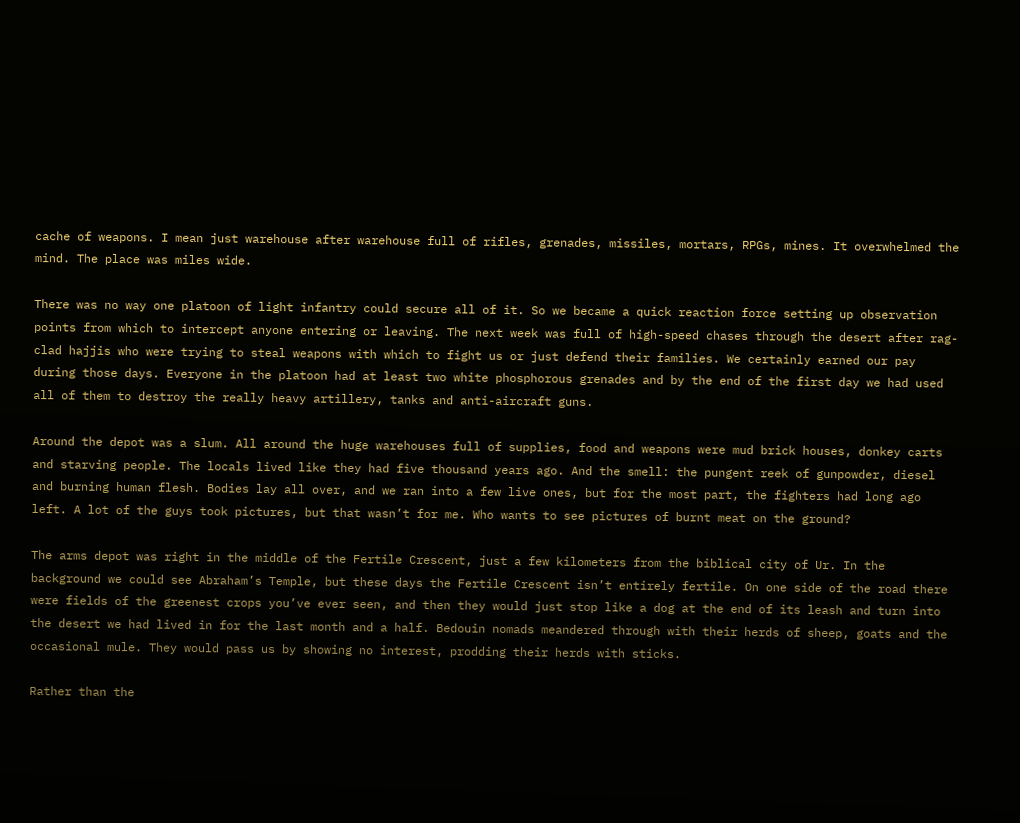cache of weapons. I mean just warehouse after warehouse full of rifles, grenades, missiles, mortars, RPGs, mines. It overwhelmed the mind. The place was miles wide.

There was no way one platoon of light infantry could secure all of it. So we became a quick reaction force setting up observation points from which to intercept anyone entering or leaving. The next week was full of high-speed chases through the desert after rag-clad hajjis who were trying to steal weapons with which to fight us or just defend their families. We certainly earned our pay during those days. Everyone in the platoon had at least two white phosphorous grenades and by the end of the first day we had used all of them to destroy the really heavy artillery, tanks and anti-aircraft guns.

Around the depot was a slum. All around the huge warehouses full of supplies, food and weapons were mud brick houses, donkey carts and starving people. The locals lived like they had five thousand years ago. And the smell: the pungent reek of gunpowder, diesel and burning human flesh. Bodies lay all over, and we ran into a few live ones, but for the most part, the fighters had long ago left. A lot of the guys took pictures, but that wasn’t for me. Who wants to see pictures of burnt meat on the ground?

The arms depot was right in the middle of the Fertile Crescent, just a few kilometers from the biblical city of Ur. In the background we could see Abraham’s Temple, but these days the Fertile Crescent isn’t entirely fertile. On one side of the road there were fields of the greenest crops you’ve ever seen, and then they would just stop like a dog at the end of its leash and turn into the desert we had lived in for the last month and a half. Bedouin nomads meandered through with their herds of sheep, goats and the occasional mule. They would pass us by showing no interest, prodding their herds with sticks.

Rather than the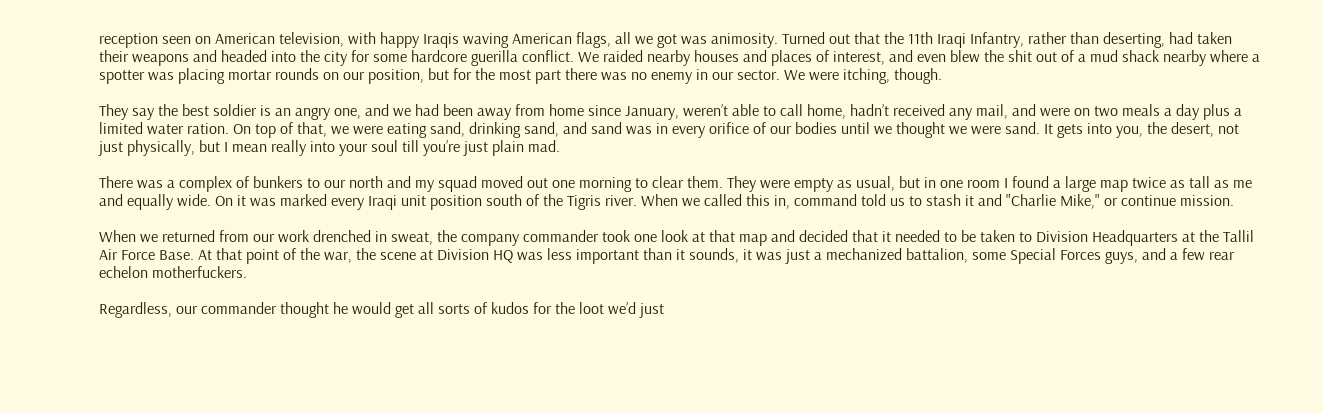reception seen on American television, with happy Iraqis waving American flags, all we got was animosity. Turned out that the 11th Iraqi Infantry, rather than deserting, had taken their weapons and headed into the city for some hardcore guerilla conflict. We raided nearby houses and places of interest, and even blew the shit out of a mud shack nearby where a spotter was placing mortar rounds on our position, but for the most part there was no enemy in our sector. We were itching, though.

They say the best soldier is an angry one, and we had been away from home since January, weren’t able to call home, hadn’t received any mail, and were on two meals a day plus a limited water ration. On top of that, we were eating sand, drinking sand, and sand was in every orifice of our bodies until we thought we were sand. It gets into you, the desert, not just physically, but I mean really into your soul till you’re just plain mad.

There was a complex of bunkers to our north and my squad moved out one morning to clear them. They were empty as usual, but in one room I found a large map twice as tall as me and equally wide. On it was marked every Iraqi unit position south of the Tigris river. When we called this in, command told us to stash it and "Charlie Mike," or continue mission.

When we returned from our work drenched in sweat, the company commander took one look at that map and decided that it needed to be taken to Division Headquarters at the Tallil Air Force Base. At that point of the war, the scene at Division HQ was less important than it sounds, it was just a mechanized battalion, some Special Forces guys, and a few rear echelon motherfuckers.

Regardless, our commander thought he would get all sorts of kudos for the loot we’d just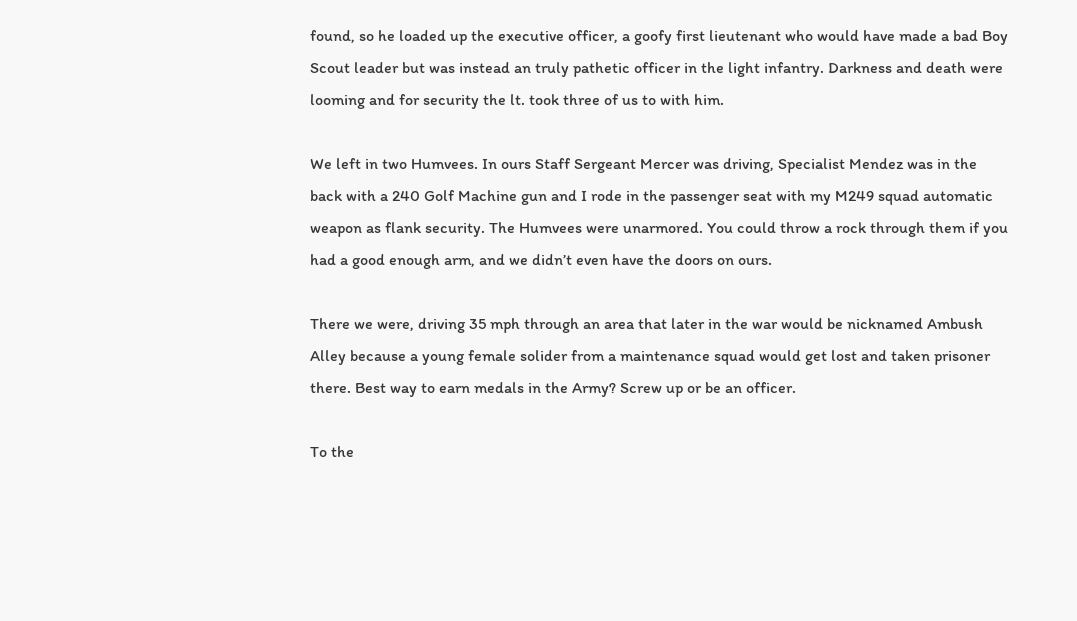found, so he loaded up the executive officer, a goofy first lieutenant who would have made a bad Boy Scout leader but was instead an truly pathetic officer in the light infantry. Darkness and death were looming and for security the lt. took three of us to with him.

We left in two Humvees. In ours Staff Sergeant Mercer was driving, Specialist Mendez was in the back with a 240 Golf Machine gun and I rode in the passenger seat with my M249 squad automatic weapon as flank security. The Humvees were unarmored. You could throw a rock through them if you had a good enough arm, and we didn’t even have the doors on ours.

There we were, driving 35 mph through an area that later in the war would be nicknamed Ambush Alley because a young female solider from a maintenance squad would get lost and taken prisoner there. Best way to earn medals in the Army? Screw up or be an officer.

To the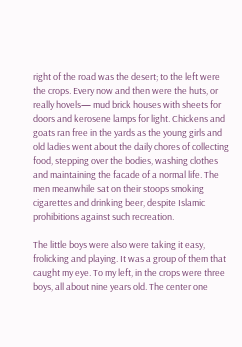right of the road was the desert; to the left were the crops. Every now and then were the huts, or really hovels— mud brick houses with sheets for doors and kerosene lamps for light. Chickens and goats ran free in the yards as the young girls and old ladies went about the daily chores of collecting food, stepping over the bodies, washing clothes and maintaining the facade of a normal life. The men meanwhile sat on their stoops smoking cigarettes and drinking beer, despite Islamic prohibitions against such recreation.

The little boys were also were taking it easy, frolicking and playing. It was a group of them that caught my eye. To my left, in the crops were three boys, all about nine years old. The center one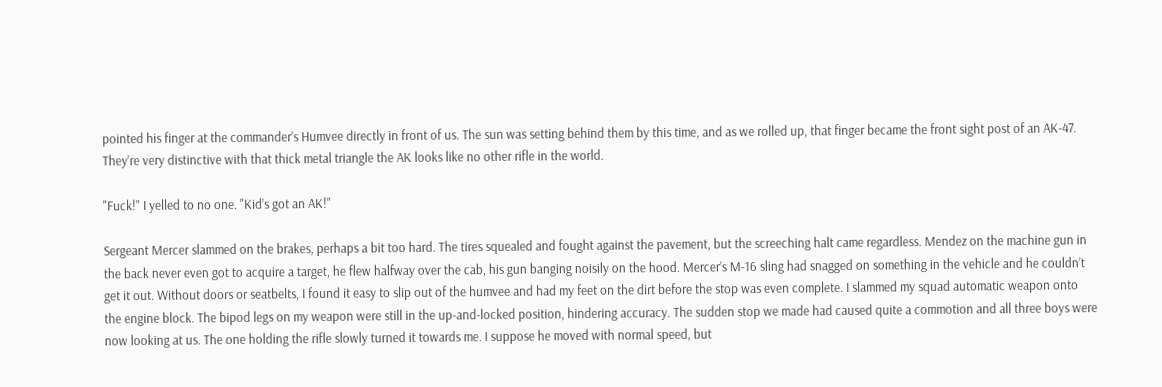pointed his finger at the commander’s Humvee directly in front of us. The sun was setting behind them by this time, and as we rolled up, that finger became the front sight post of an AK-47. They’re very distinctive with that thick metal triangle the AK looks like no other rifle in the world.

"Fuck!" I yelled to no one. "Kid’s got an AK!"

Sergeant Mercer slammed on the brakes, perhaps a bit too hard. The tires squealed and fought against the pavement, but the screeching halt came regardless. Mendez on the machine gun in the back never even got to acquire a target, he flew halfway over the cab, his gun banging noisily on the hood. Mercer’s M-16 sling had snagged on something in the vehicle and he couldn’t get it out. Without doors or seatbelts, I found it easy to slip out of the humvee and had my feet on the dirt before the stop was even complete. I slammed my squad automatic weapon onto the engine block. The bipod legs on my weapon were still in the up-and-locked position, hindering accuracy. The sudden stop we made had caused quite a commotion and all three boys were now looking at us. The one holding the rifle slowly turned it towards me. I suppose he moved with normal speed, but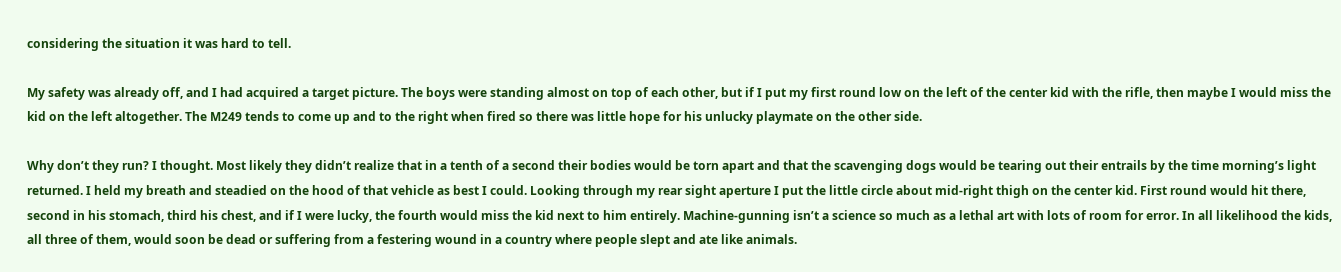considering the situation it was hard to tell.

My safety was already off, and I had acquired a target picture. The boys were standing almost on top of each other, but if I put my first round low on the left of the center kid with the rifle, then maybe I would miss the kid on the left altogether. The M249 tends to come up and to the right when fired so there was little hope for his unlucky playmate on the other side.

Why don’t they run? I thought. Most likely they didn’t realize that in a tenth of a second their bodies would be torn apart and that the scavenging dogs would be tearing out their entrails by the time morning’s light returned. I held my breath and steadied on the hood of that vehicle as best I could. Looking through my rear sight aperture I put the little circle about mid-right thigh on the center kid. First round would hit there, second in his stomach, third his chest, and if I were lucky, the fourth would miss the kid next to him entirely. Machine-gunning isn’t a science so much as a lethal art with lots of room for error. In all likelihood the kids, all three of them, would soon be dead or suffering from a festering wound in a country where people slept and ate like animals.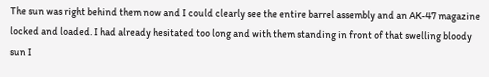The sun was right behind them now and I could clearly see the entire barrel assembly and an AK-47 magazine locked and loaded. I had already hesitated too long and with them standing in front of that swelling bloody sun I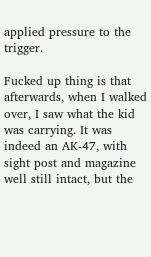applied pressure to the trigger.

Fucked up thing is that afterwards, when I walked over, I saw what the kid was carrying. It was indeed an AK-47, with sight post and magazine well still intact, but the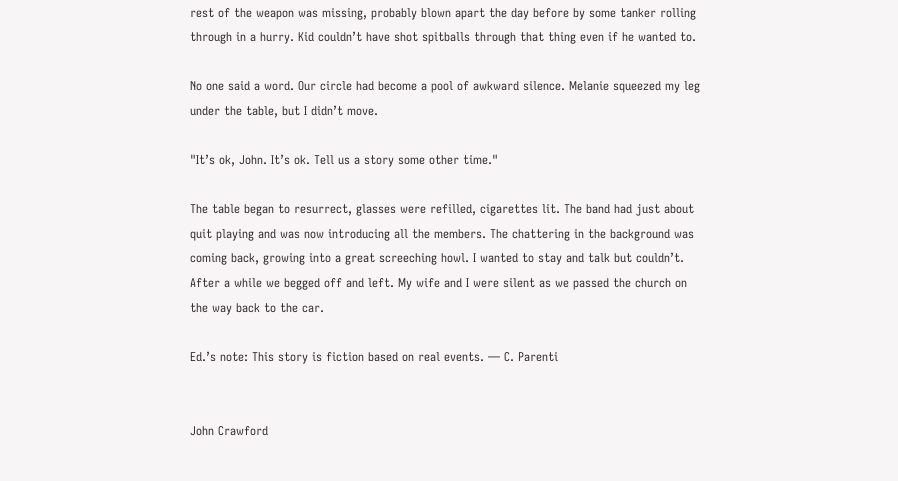rest of the weapon was missing, probably blown apart the day before by some tanker rolling through in a hurry. Kid couldn’t have shot spitballs through that thing even if he wanted to.

No one said a word. Our circle had become a pool of awkward silence. Melanie squeezed my leg under the table, but I didn’t move.

"It’s ok, John. It’s ok. Tell us a story some other time."

The table began to resurrect, glasses were refilled, cigarettes lit. The band had just about quit playing and was now introducing all the members. The chattering in the background was coming back, growing into a great screeching howl. I wanted to stay and talk but couldn’t. After a while we begged off and left. My wife and I were silent as we passed the church on the way back to the car.

Ed.’s note: This story is fiction based on real events. — C. Parenti


John Crawford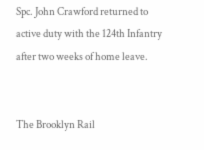Spc. John Crawford returned to active duty with the 124th Infantry after two weeks of home leave.


The Brooklyn Rail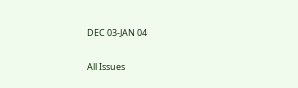DEC 03-JAN 04

All Issues